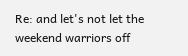Re: and let's not let the weekend warriors off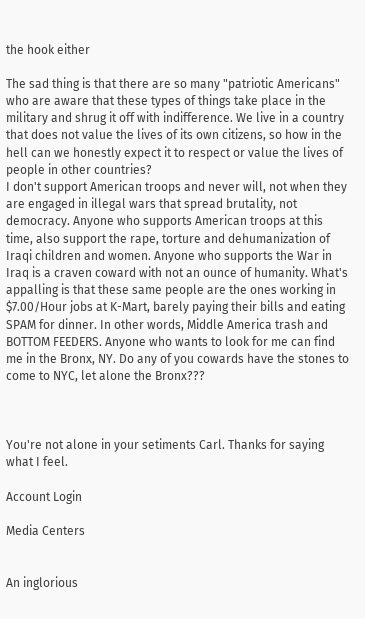the hook either

The sad thing is that there are so many "patriotic Americans" who are aware that these types of things take place in the military and shrug it off with indifference. We live in a country that does not value the lives of its own citizens, so how in the hell can we honestly expect it to respect or value the lives of people in other countries?
I don't support American troops and never will, not when they are engaged in illegal wars that spread brutality, not democracy. Anyone who supports American troops at this time, also support the rape, torture and dehumanization of Iraqi children and women. Anyone who supports the War in Iraq is a craven coward with not an ounce of humanity. What's appalling is that these same people are the ones working in $7.00/Hour jobs at K-Mart, barely paying their bills and eating SPAM for dinner. In other words, Middle America trash and BOTTOM FEEDERS. Anyone who wants to look for me can find me in the Bronx, NY. Do any of you cowards have the stones to come to NYC, let alone the Bronx???



You're not alone in your setiments Carl. Thanks for saying what I feel.

Account Login

Media Centers


An inglorious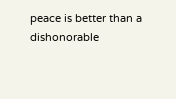peace is better than a dishonorable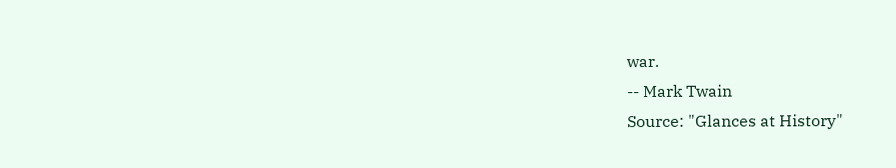war.
-- Mark Twain
Source: "Glances at History"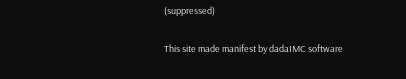(suppressed)

This site made manifest by dadaIMC software